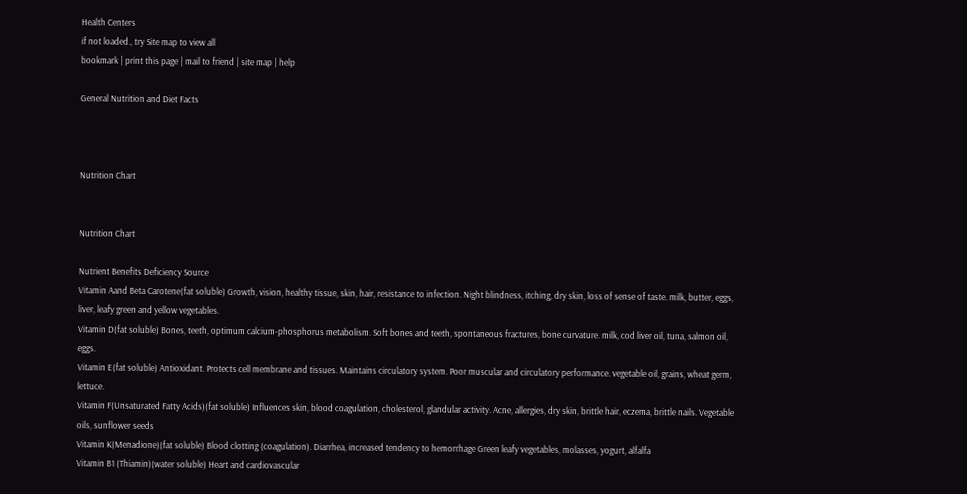Health Centers
if not loaded., try Site map to view all
bookmark | print this page | mail to friend | site map | help

General Nutrition and Diet Facts



Nutrition Chart


Nutrition Chart

Nutrient Benefits Deficiency Source
Vitamin Aand Beta Carotene(fat soluble) Growth, vision, healthy tissue, skin, hair, resistance to infection. Night blindness, itching, dry skin, loss of sense of taste. milk, butter, eggs, liver, leafy green and yellow vegetables.
Vitamin D(fat soluble) Bones, teeth, optimum calcium-phosphorus metabolism. Soft bones and teeth, spontaneous fractures, bone curvature. milk, cod liver oil, tuna, salmon oil, eggs.
Vitamin E(fat soluble) Antioxidant. Protects cell membrane and tissues. Maintains circulatory system. Poor muscular and circulatory performance. vegetable oil, grains, wheat germ, lettuce.
Vitamin F(Unsaturated Fatty Acids)(fat soluble) Influences skin, blood coagulation, cholesterol, glandular activity. Acne, allergies, dry skin, brittle hair, eczema, brittle nails. Vegetable oils, sunflower seeds
Vitamin K(Menadione)(fat soluble) Blood clotting (coagulation). Diarrhea, increased tendency to hemorrhage Green leafy vegetables, molasses, yogurt, alfalfa
Vitamin B1 (Thiamin)(water soluble) Heart and cardiovascular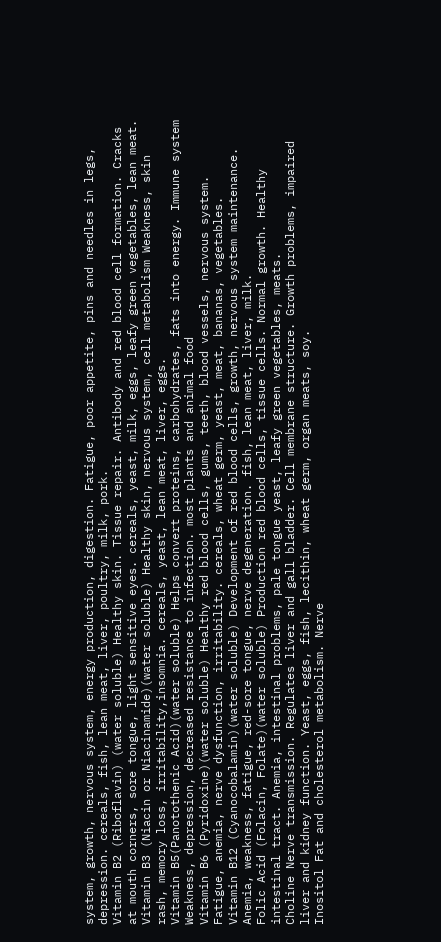system, growth, nervous system, energy production, digestion. Fatigue, poor appetite, pins and needles in legs, depression. cereals, fish, lean meat, liver, poultry, milk, pork.
Vitamin B2 (Riboflavin) (water soluble) Healthy skin. Tissue repair. Antibody and red blood cell formation. Cracks at mouth corners, sore tongue, light sensitive eyes. cereals, yeast, milk, eggs, leafy green vegetables, lean meat.
Vitamin B3 (Niacin or Niacinamide)(water soluble) Healthy skin, nervous system, cell metabolism Weakness, skin rash, memory loss, irritability,insomnia. cereals, yeast, lean meat, liver, eggs.
Vitamin B5(Panotothenic Acid)(water soluble) Helps convert proteins, carbohydrates, fats into energy. Immune system Weakness, depression, decreased resistance to infection. most plants and animal food
Vitamin B6 (Pyridoxine)(water soluble) Healthy red blood cells, gums, teeth, blood vessels, nervous system. Fatigue, anemia, nerve dysfunction, irritability. cereals, wheat germ, yeast, meat, bananas, vegetables.
Vitamin B12 (Cyanocobalamin)(water soluble) Development of red blood cells, growth, nervous system maintenance. Anemia, weakness, fatigue, red-sore tongue, nerve degeneration. fish, lean meat, liver, milk.
Folic Acid (Folacin, Folate)(water soluble) Production red blood cells, tissue cells. Normal growth. Healthy intestinal tract. Anemia, intestinal problems, pale tongue yeast, leafy green vegetables, meats.
Choline Nerve transmission. Regulates liver and gall bladder. Cell membrane structure. Growth problems, impaired liver and kidney function. Yeast, eggs, fish, lecithin, wheat germ, organ meats, soy.
Inositol Fat and cholesterol metabolism. Nerve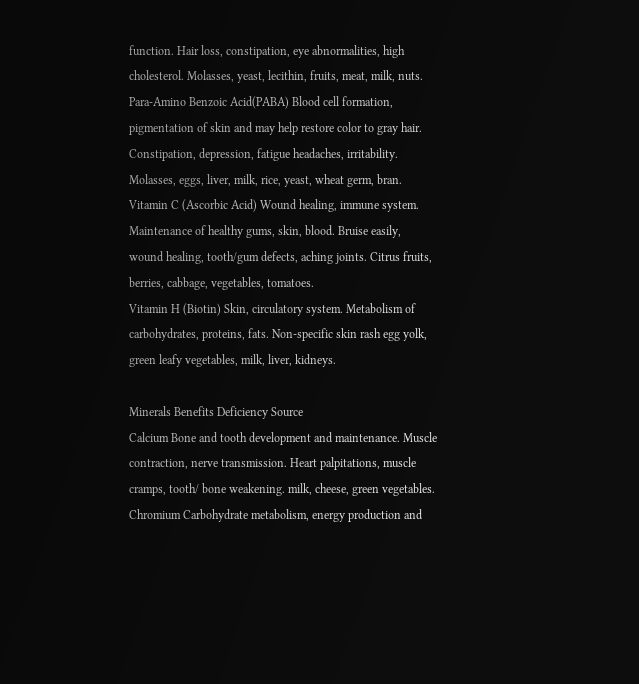function. Hair loss, constipation, eye abnormalities, high cholesterol. Molasses, yeast, lecithin, fruits, meat, milk, nuts.
Para-Amino Benzoic Acid(PABA) Blood cell formation, pigmentation of skin and may help restore color to gray hair. Constipation, depression, fatigue headaches, irritability. Molasses, eggs, liver, milk, rice, yeast, wheat germ, bran.
Vitamin C (Ascorbic Acid) Wound healing, immune system. Maintenance of healthy gums, skin, blood. Bruise easily, wound healing, tooth/gum defects, aching joints. Citrus fruits, berries, cabbage, vegetables, tomatoes.
Vitamin H (Biotin) Skin, circulatory system. Metabolism of carbohydrates, proteins, fats. Non-specific skin rash egg yolk, green leafy vegetables, milk, liver, kidneys.

Minerals Benefits Deficiency Source
Calcium Bone and tooth development and maintenance. Muscle contraction, nerve transmission. Heart palpitations, muscle cramps, tooth/ bone weakening. milk, cheese, green vegetables.
Chromium Carbohydrate metabolism, energy production and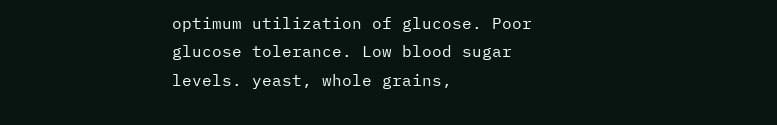optimum utilization of glucose. Poor glucose tolerance. Low blood sugar levels. yeast, whole grains,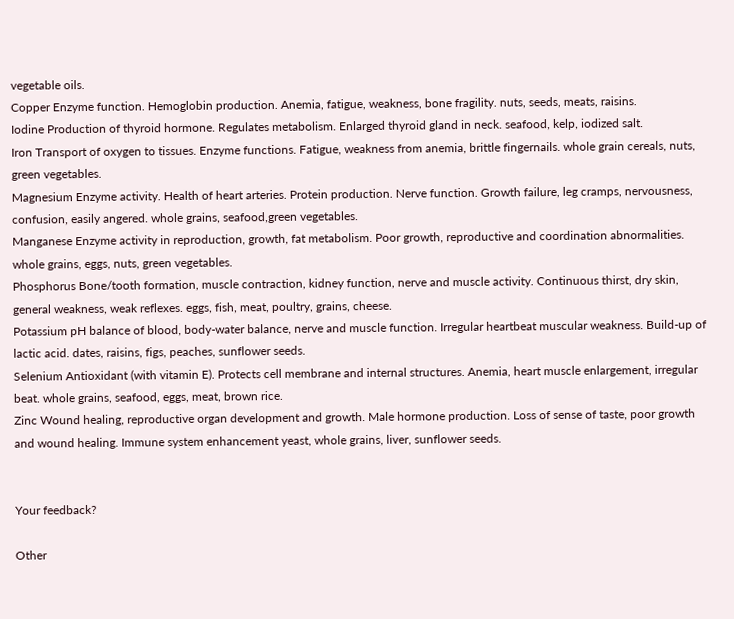vegetable oils.
Copper Enzyme function. Hemoglobin production. Anemia, fatigue, weakness, bone fragility. nuts, seeds, meats, raisins.
Iodine Production of thyroid hormone. Regulates metabolism. Enlarged thyroid gland in neck. seafood, kelp, iodized salt.
Iron Transport of oxygen to tissues. Enzyme functions. Fatigue, weakness from anemia, brittle fingernails. whole grain cereals, nuts, green vegetables.
Magnesium Enzyme activity. Health of heart arteries. Protein production. Nerve function. Growth failure, leg cramps, nervousness, confusion, easily angered. whole grains, seafood,green vegetables.
Manganese Enzyme activity in reproduction, growth, fat metabolism. Poor growth, reproductive and coordination abnormalities. whole grains, eggs, nuts, green vegetables.
Phosphorus Bone/tooth formation, muscle contraction, kidney function, nerve and muscle activity. Continuous thirst, dry skin, general weakness, weak reflexes. eggs, fish, meat, poultry, grains, cheese.
Potassium pH balance of blood, body-water balance, nerve and muscle function. Irregular heartbeat muscular weakness. Build-up of lactic acid. dates, raisins, figs, peaches, sunflower seeds.
Selenium Antioxidant (with vitamin E). Protects cell membrane and internal structures. Anemia, heart muscle enlargement, irregular beat. whole grains, seafood, eggs, meat, brown rice.
Zinc Wound healing, reproductive organ development and growth. Male hormone production. Loss of sense of taste, poor growth and wound healing. Immune system enhancement yeast, whole grains, liver, sunflower seeds.


Your feedback?

Other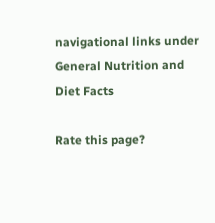navigational links under General Nutrition and Diet Facts

Rate this page?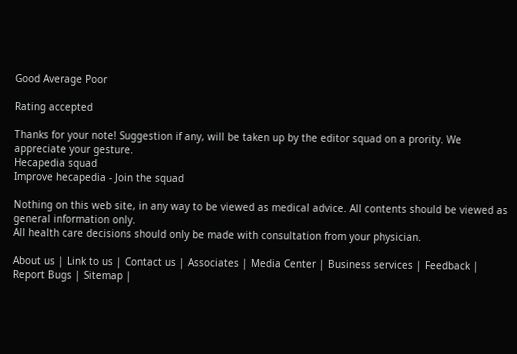Good Average Poor

Rating accepted

Thanks for your note! Suggestion if any, will be taken up by the editor squad on a prority. We appreciate your gesture.
Hecapedia squad
Improve hecapedia - Join the squad

Nothing on this web site, in any way to be viewed as medical advice. All contents should be viewed as general information only.
All health care decisions should only be made with consultation from your physician.

About us | Link to us | Contact us | Associates | Media Center | Business services | Feedback | Report Bugs | Sitemap |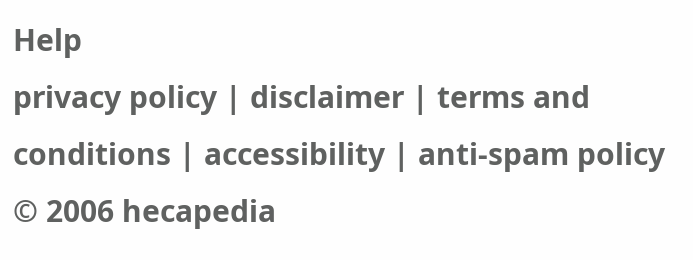Help
privacy policy | disclaimer | terms and conditions | accessibility | anti-spam policy
© 2006 hecapedia